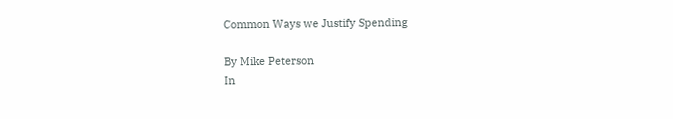Common Ways we Justify Spending

By Mike Peterson
In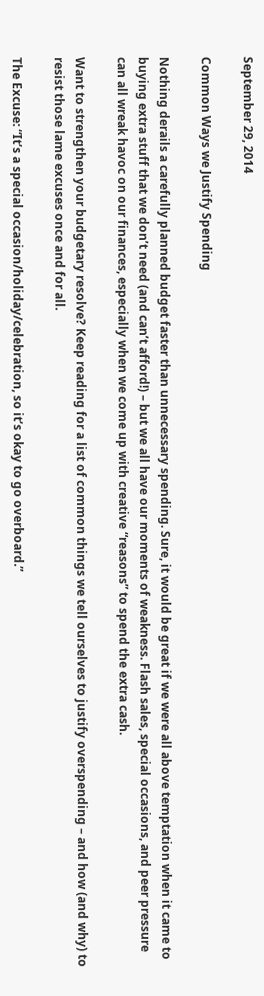September 29, 2014

Common Ways we Justify Spending

Nothing derails a carefully planned budget faster than unnecessary spending. Sure, it would be great if we were all above temptation when it came to buying extra stuff that we don’t need (and can’t afford!) – but we all have our moments of weakness. Flash sales, special occasions, and peer pressure can all wreak havoc on our finances, especially when we come up with creative “reasons” to spend the extra cash.

Want to strengthen your budgetary resolve? Keep reading for a list of common things we tell ourselves to justify overspending – and how (and why) to resist those lame excuses once and for all.

The Excuse: “It’s a special occasion/holiday/celebration, so it’s okay to go overboard.”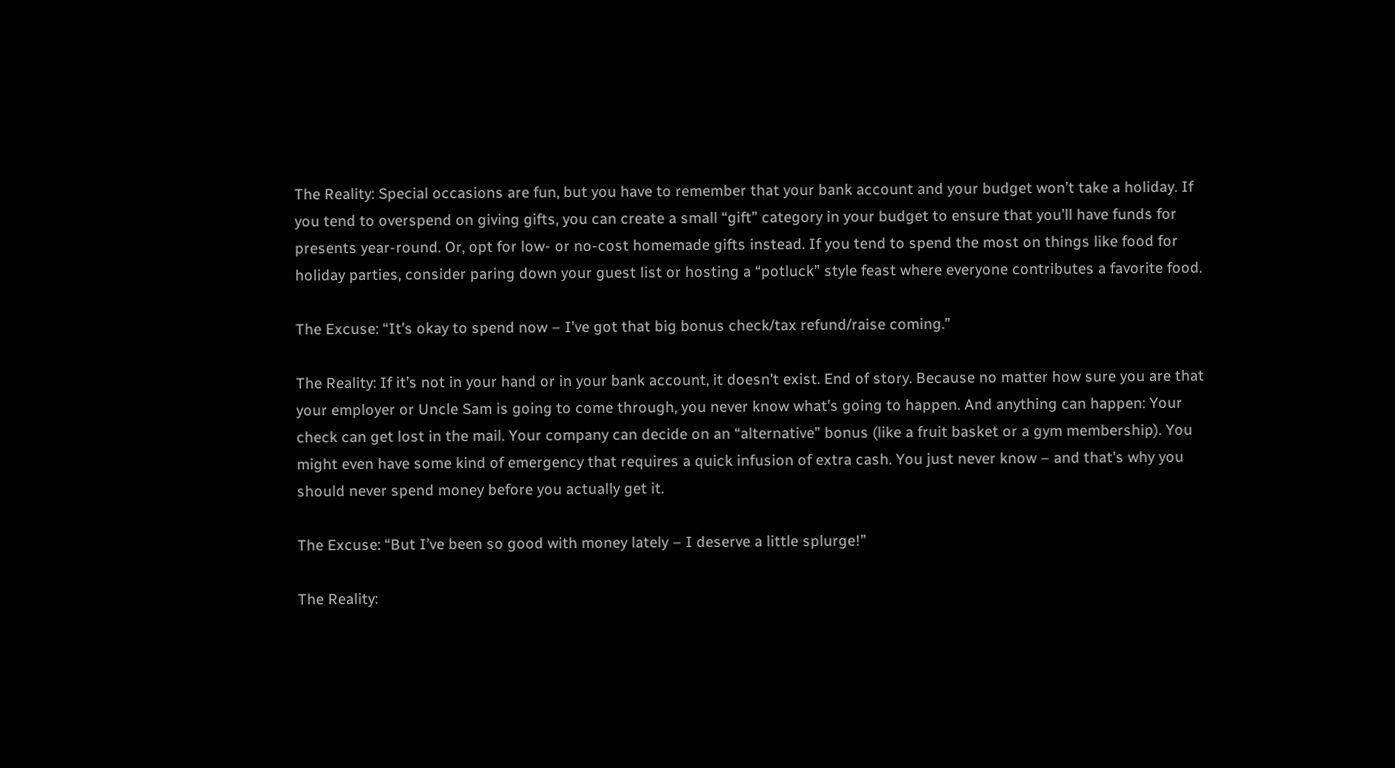The Reality: Special occasions are fun, but you have to remember that your bank account and your budget won’t take a holiday. If you tend to overspend on giving gifts, you can create a small “gift” category in your budget to ensure that you’ll have funds for presents year-round. Or, opt for low- or no-cost homemade gifts instead. If you tend to spend the most on things like food for holiday parties, consider paring down your guest list or hosting a “potluck” style feast where everyone contributes a favorite food.

The Excuse: “It’s okay to spend now – I’ve got that big bonus check/tax refund/raise coming.”

The Reality: If it’s not in your hand or in your bank account, it doesn’t exist. End of story. Because no matter how sure you are that your employer or Uncle Sam is going to come through, you never know what’s going to happen. And anything can happen: Your check can get lost in the mail. Your company can decide on an “alternative” bonus (like a fruit basket or a gym membership). You might even have some kind of emergency that requires a quick infusion of extra cash. You just never know – and that’s why you should never spend money before you actually get it.

The Excuse: “But I’ve been so good with money lately – I deserve a little splurge!”

The Reality: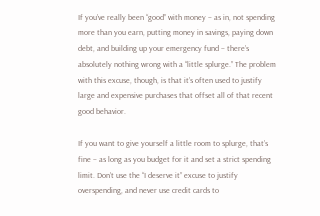If you’ve really been “good” with money – as in, not spending more than you earn, putting money in savings, paying down debt, and building up your emergency fund – there’s absolutely nothing wrong with a “little splurge.” The problem with this excuse, though, is that it’s often used to justify large and expensive purchases that offset all of that recent good behavior.

If you want to give yourself a little room to splurge, that’s fine – as long as you budget for it and set a strict spending limit. Don’t use the “I deserve it” excuse to justify overspending, and never use credit cards to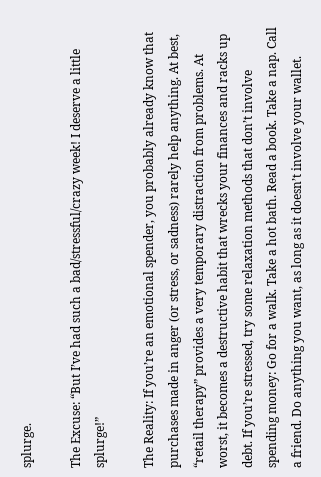splurge.

The Excuse: “But I’ve had such a bad/stressful/crazy week! I deserve a little splurge!”

The Reality: If you’re an emotional spender, you probably already know that purchases made in anger (or stress, or sadness) rarely help anything. At best, “retail therapy” provides a very temporary distraction from problems. At worst, it becomes a destructive habit that wrecks your finances and racks up debt. If you’re stressed, try some relaxation methods that don’t involve spending money: Go for a walk. Take a hot bath. Read a book. Take a nap. Call a friend. Do anything you want, as long as it doesn’t involve your wallet.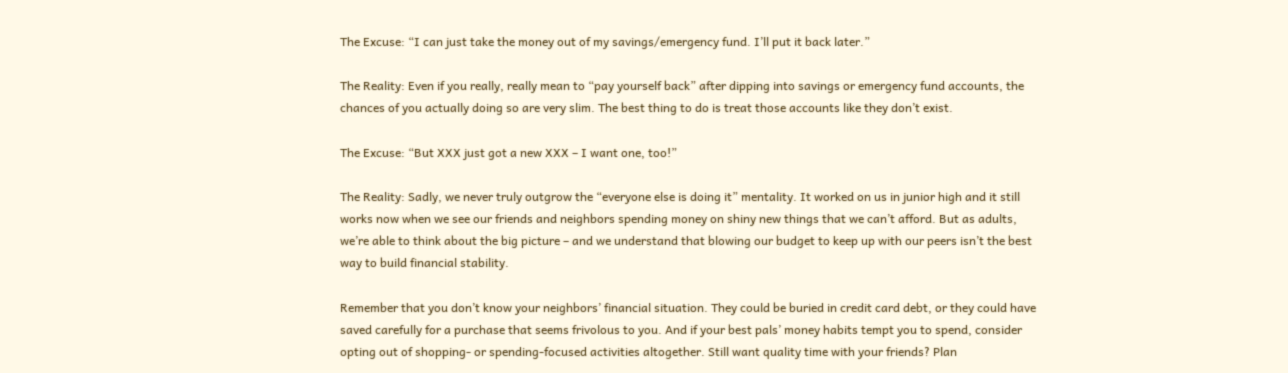The Excuse: “I can just take the money out of my savings/emergency fund. I’ll put it back later.”

The Reality: Even if you really, really mean to “pay yourself back” after dipping into savings or emergency fund accounts, the chances of you actually doing so are very slim. The best thing to do is treat those accounts like they don’t exist.

The Excuse: “But XXX just got a new XXX – I want one, too!”

The Reality: Sadly, we never truly outgrow the “everyone else is doing it” mentality. It worked on us in junior high and it still works now when we see our friends and neighbors spending money on shiny new things that we can’t afford. But as adults, we’re able to think about the big picture – and we understand that blowing our budget to keep up with our peers isn’t the best way to build financial stability.

Remember that you don’t know your neighbors’ financial situation. They could be buried in credit card debt, or they could have saved carefully for a purchase that seems frivolous to you. And if your best pals’ money habits tempt you to spend, consider opting out of shopping- or spending-focused activities altogether. Still want quality time with your friends? Plan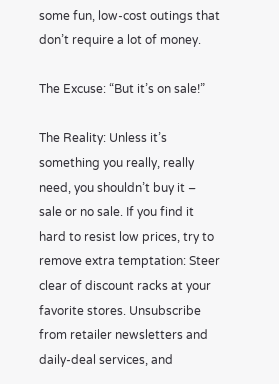some fun, low-cost outings that don’t require a lot of money.

The Excuse: “But it’s on sale!”

The Reality: Unless it’s something you really, really need, you shouldn’t buy it – sale or no sale. If you find it hard to resist low prices, try to remove extra temptation: Steer clear of discount racks at your favorite stores. Unsubscribe from retailer newsletters and daily-deal services, and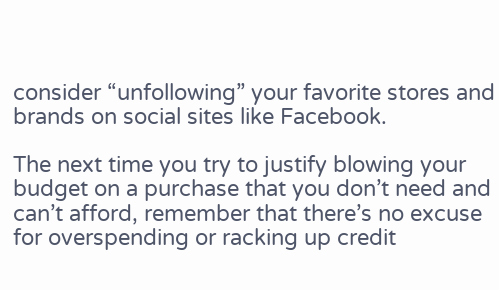consider “unfollowing” your favorite stores and brands on social sites like Facebook.

The next time you try to justify blowing your budget on a purchase that you don’t need and can’t afford, remember that there’s no excuse for overspending or racking up credit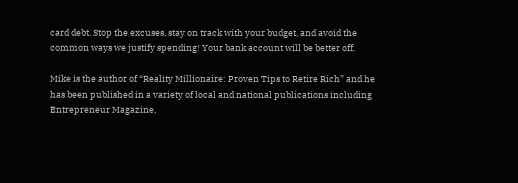card debt. Stop the excuses, stay on track with your budget, and avoid the common ways we justify spending! Your bank account will be better off.

Mike is the author of “Reality Millionaire: Proven Tips to Retire Rich” and he has been published in a variety of local and national publications including Entrepreneur Magazine,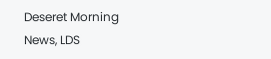Deseret Morning News, LDS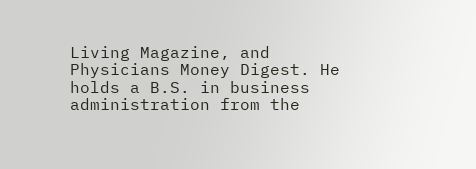Living Magazine, and Physicians Money Digest. He holds a B.S. in business administration from the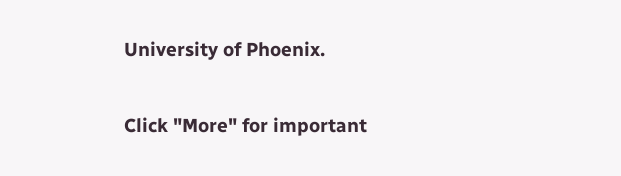University of Phoenix.

Click "More" for important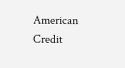American Credit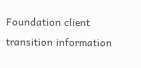Foundation client transition information